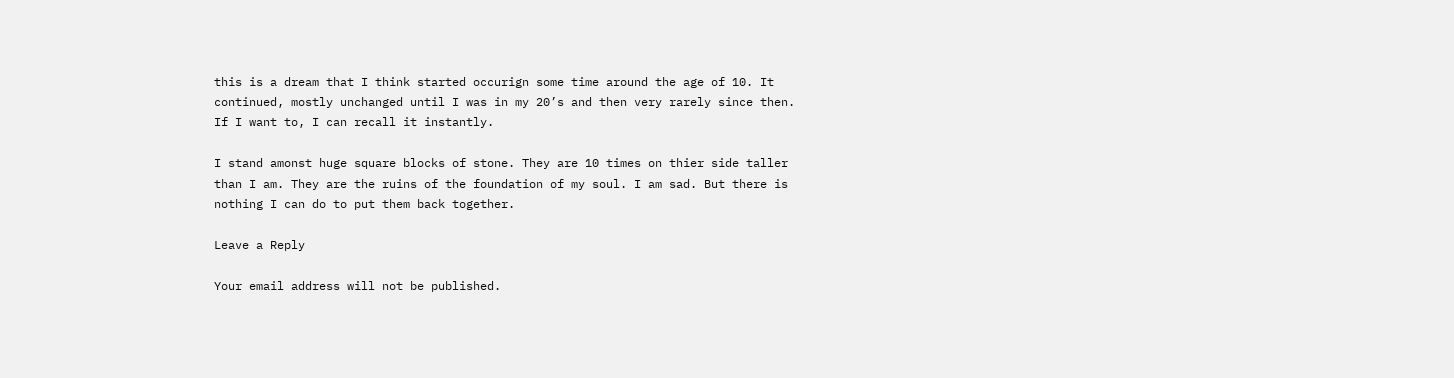this is a dream that I think started occurign some time around the age of 10. It continued, mostly unchanged until I was in my 20’s and then very rarely since then. If I want to, I can recall it instantly.

I stand amonst huge square blocks of stone. They are 10 times on thier side taller than I am. They are the ruins of the foundation of my soul. I am sad. But there is nothing I can do to put them back together.

Leave a Reply

Your email address will not be published.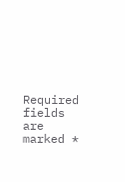Required fields are marked *